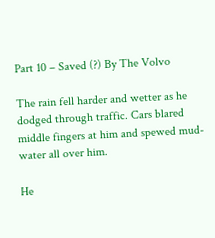Part 10 – Saved (?) By The Volvo

The rain fell harder and wetter as he dodged through traffic. Cars blared middle fingers at him and spewed mud-water all over him.

He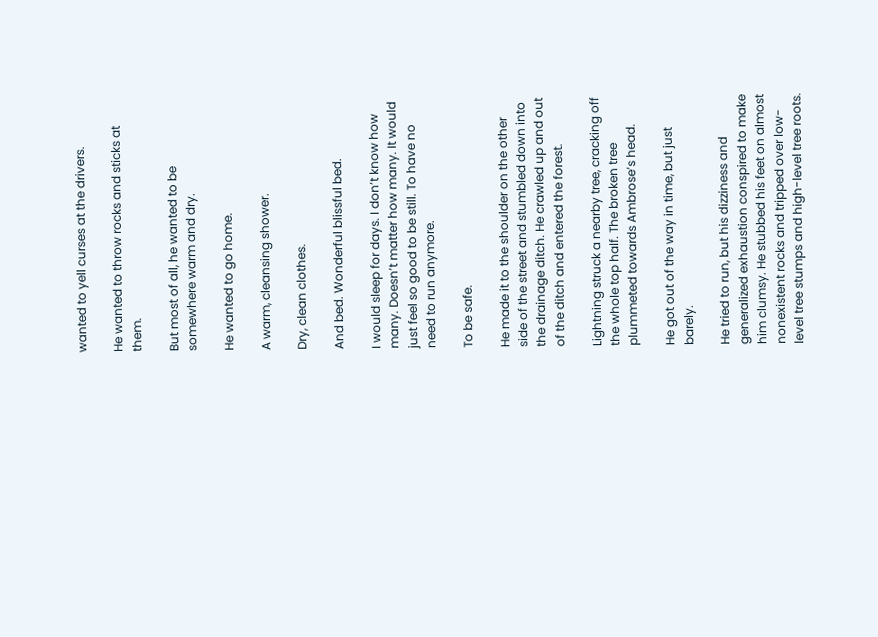wanted to yell curses at the drivers.

He wanted to throw rocks and sticks at them.

But most of all, he wanted to be somewhere warm and dry.

He wanted to go home.

A warm, cleansing shower.

Dry, clean clothes.

And bed. Wonderful blissful bed.

I would sleep for days. I don’t know how many. Doesn’t matter how many. It would just feel so good to be still. To have no need to run anymore.

To be safe.

He made it to the shoulder on the other side of the street and stumbled down into the drainage ditch. He crawled up and out of the ditch and entered the forest.

Lightning struck a nearby tree, cracking off the whole top half. The broken tree plummeted towards Ambrose’s head.

He got out of the way in time, but just barely.

He tried to run, but his dizziness and generalized exhaustion conspired to make him clumsy. He stubbed his feet on almost nonexistent rocks and tripped over low-level tree stumps and high-level tree roots.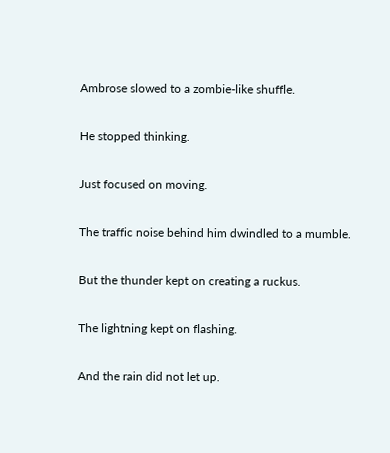Ambrose slowed to a zombie-like shuffle.

He stopped thinking.

Just focused on moving.

The traffic noise behind him dwindled to a mumble.

But the thunder kept on creating a ruckus.

The lightning kept on flashing.

And the rain did not let up.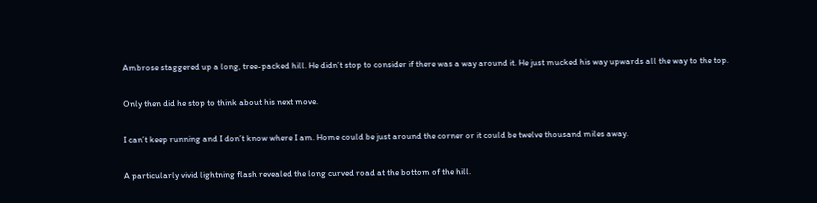Ambrose staggered up a long, tree-packed hill. He didn’t stop to consider if there was a way around it. He just mucked his way upwards all the way to the top.

Only then did he stop to think about his next move.

I can’t keep running and I don’t know where I am. Home could be just around the corner or it could be twelve thousand miles away.

A particularly vivid lightning flash revealed the long curved road at the bottom of the hill.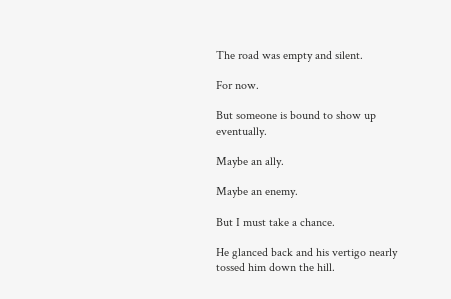The road was empty and silent.

For now.

But someone is bound to show up eventually.

Maybe an ally.

Maybe an enemy.

But I must take a chance.

He glanced back and his vertigo nearly tossed him down the hill.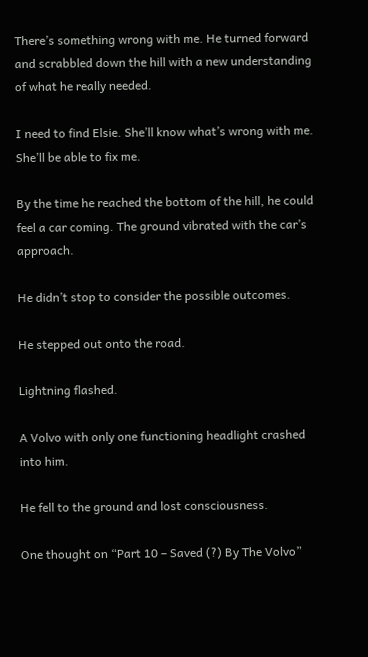There’s something wrong with me. He turned forward and scrabbled down the hill with a new understanding of what he really needed.

I need to find Elsie. She’ll know what’s wrong with me. She’ll be able to fix me.

By the time he reached the bottom of the hill, he could feel a car coming. The ground vibrated with the car’s approach.

He didn’t stop to consider the possible outcomes.

He stepped out onto the road.

Lightning flashed.

A Volvo with only one functioning headlight crashed into him.

He fell to the ground and lost consciousness.

One thought on “Part 10 – Saved (?) By The Volvo”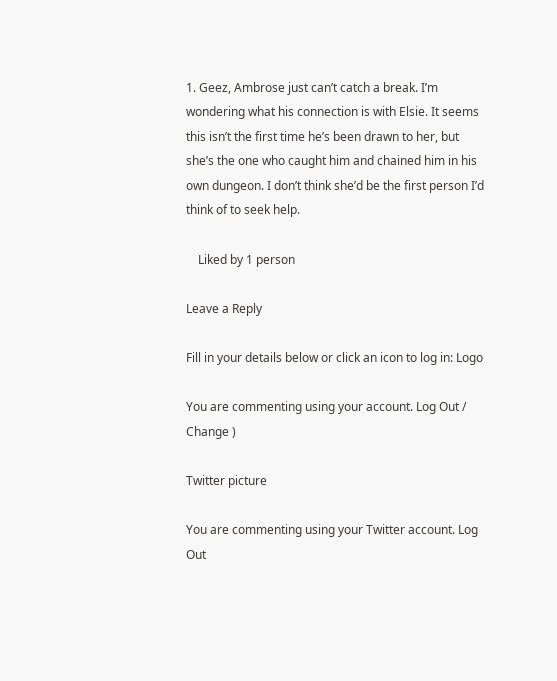1. Geez, Ambrose just can’t catch a break. I’m wondering what his connection is with Elsie. It seems this isn’t the first time he’s been drawn to her, but she’s the one who caught him and chained him in his own dungeon. I don’t think she’d be the first person I’d think of to seek help.

    Liked by 1 person

Leave a Reply

Fill in your details below or click an icon to log in: Logo

You are commenting using your account. Log Out /  Change )

Twitter picture

You are commenting using your Twitter account. Log Out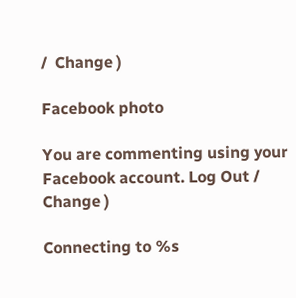/  Change )

Facebook photo

You are commenting using your Facebook account. Log Out /  Change )

Connecting to %s